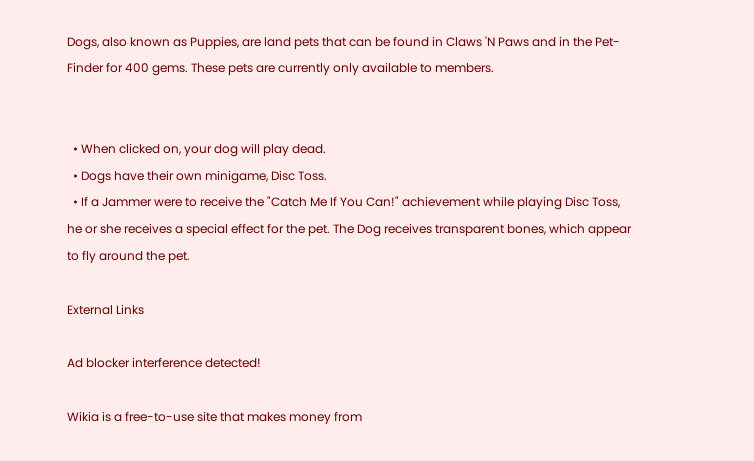Dogs, also known as Puppies, are land pets that can be found in Claws 'N Paws and in the Pet-Finder for 400 gems. These pets are currently only available to members.


  • When clicked on, your dog will play dead.
  • Dogs have their own minigame, Disc Toss.
  • If a Jammer were to receive the "Catch Me If You Can!" achievement while playing Disc Toss, he or she receives a special effect for the pet. The Dog receives transparent bones, which appear to fly around the pet.

External Links

Ad blocker interference detected!

Wikia is a free-to-use site that makes money from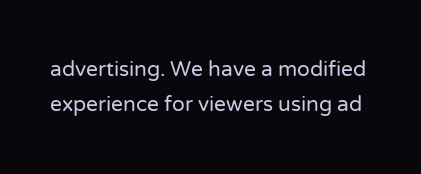advertising. We have a modified experience for viewers using ad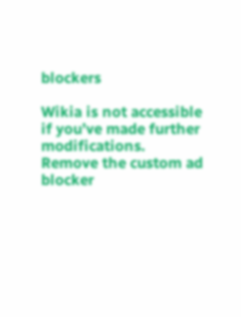blockers

Wikia is not accessible if you’ve made further modifications. Remove the custom ad blocker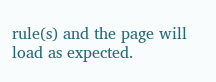rule(s) and the page will load as expected.